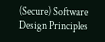(Secure) Software Design Principles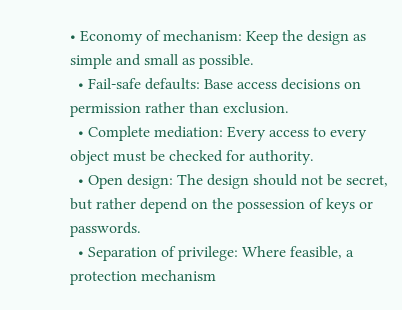• Economy of mechanism: Keep the design as simple and small as possible.
  • Fail-safe defaults: Base access decisions on permission rather than exclusion.
  • Complete mediation: Every access to every object must be checked for authority.
  • Open design: The design should not be secret, but rather depend on the possession of keys or passwords.
  • Separation of privilege: Where feasible, a protection mechanism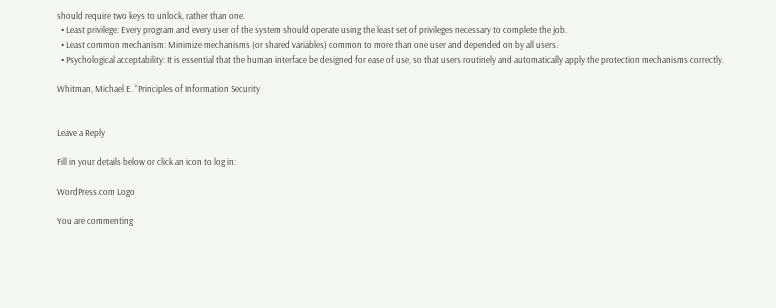should require two keys to unlock, rather than one.
  • Least privilege: Every program and every user of the system should operate using the least set of privileges necessary to complete the job.
  • Least common mechanism: Minimize mechanisms (or shared variables) common to more than one user and depended on by all users.
  • Psychological acceptability: It is essential that the human interface be designed for ease of use, so that users routinely and automatically apply the protection mechanisms correctly.

Whitman, Michael E. “Principles of Information Security


Leave a Reply

Fill in your details below or click an icon to log in:

WordPress.com Logo

You are commenting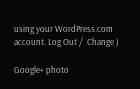using your WordPress.com account. Log Out /  Change )

Google+ photo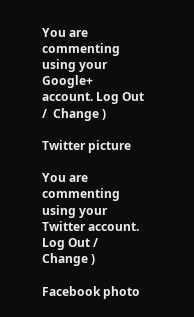You are commenting using your Google+ account. Log Out /  Change )

Twitter picture

You are commenting using your Twitter account. Log Out /  Change )

Facebook photo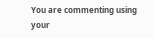You are commenting using your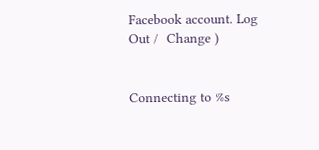Facebook account. Log Out /  Change )


Connecting to %s